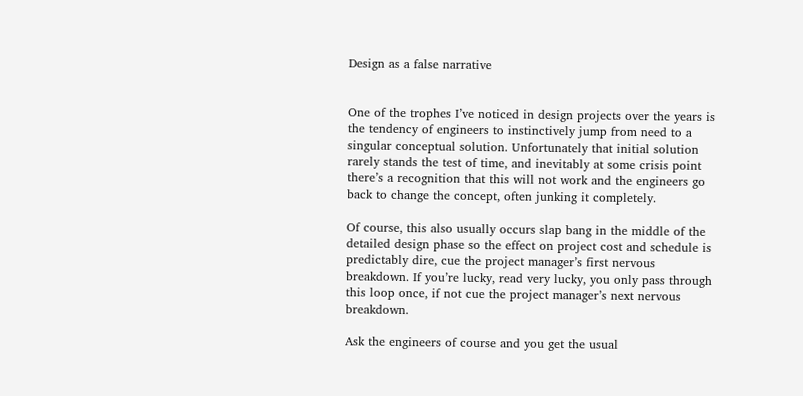Design as a false narrative


One of the trophes I’ve noticed in design projects over the years is the tendency of engineers to instinctively jump from need to a singular conceptual solution. Unfortunately that initial solution rarely stands the test of time, and inevitably at some crisis point there’s a recognition that this will not work and the engineers go back to change the concept, often junking it completely.

Of course, this also usually occurs slap bang in the middle of the detailed design phase so the effect on project cost and schedule is predictably dire, cue the project manager’s first nervous breakdown. If you’re lucky, read very lucky, you only pass through this loop once, if not cue the project manager’s next nervous breakdown.

Ask the engineers of course and you get the usual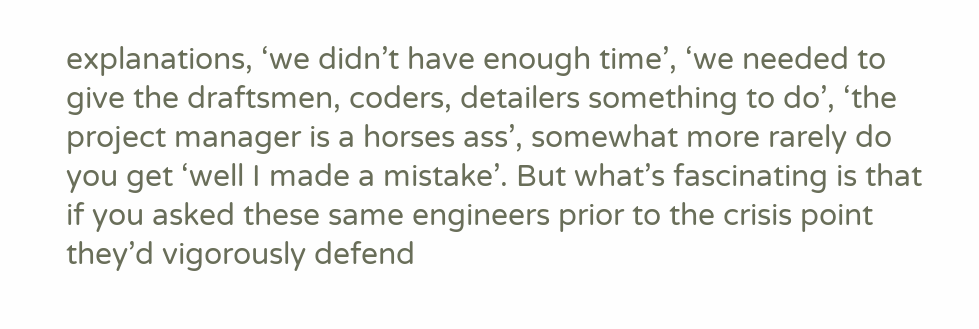explanations, ‘we didn’t have enough time’, ‘we needed to give the draftsmen, coders, detailers something to do’, ‘the project manager is a horses ass’, somewhat more rarely do you get ‘well I made a mistake’. But what’s fascinating is that if you asked these same engineers prior to the crisis point they’d vigorously defend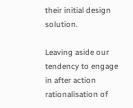their initial design solution.

Leaving aside our tendency to engage in after action rationalisation of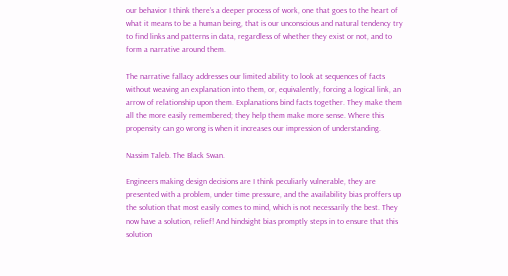our behavior I think there’s a deeper process of work, one that goes to the heart of what it means to be a human being, that is our unconscious and natural tendency try to find links and patterns in data, regardless of whether they exist or not, and to form a narrative around them.

The narrative fallacy addresses our limited ability to look at sequences of facts without weaving an explanation into them, or, equivalently, forcing a logical link, an arrow of relationship upon them. Explanations bind facts together. They make them all the more easily remembered; they help them make more sense. Where this propensity can go wrong is when it increases our impression of understanding.

Nassim Taleb. The Black Swan.

Engineers making design decisions are I think peculiarly vulnerable, they are presented with a problem, under time pressure, and the availability bias proffers up the solution that most easily comes to mind, which is not necessarily the best. They now have a solution, relief! And hindsight bias promptly steps in to ensure that this solution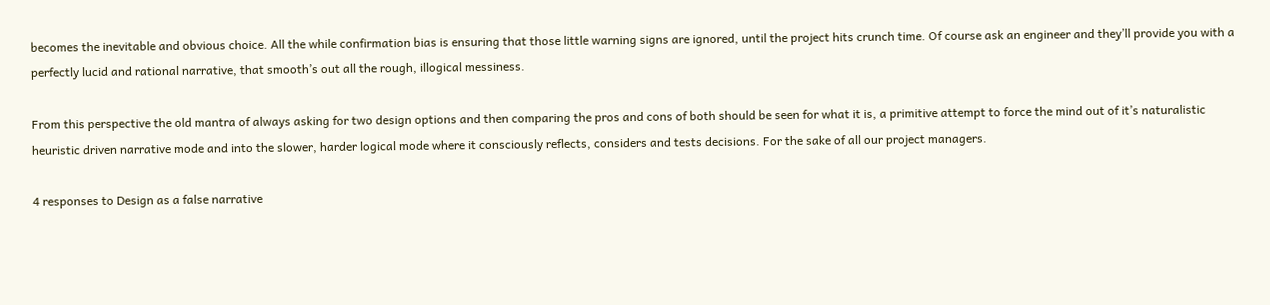becomes the inevitable and obvious choice. All the while confirmation bias is ensuring that those little warning signs are ignored, until the project hits crunch time. Of course ask an engineer and they’ll provide you with a perfectly lucid and rational narrative, that smooth’s out all the rough, illogical messiness.

From this perspective the old mantra of always asking for two design options and then comparing the pros and cons of both should be seen for what it is, a primitive attempt to force the mind out of it’s naturalistic heuristic driven narrative mode and into the slower, harder logical mode where it consciously reflects, considers and tests decisions. For the sake of all our project managers.

4 responses to Design as a false narrative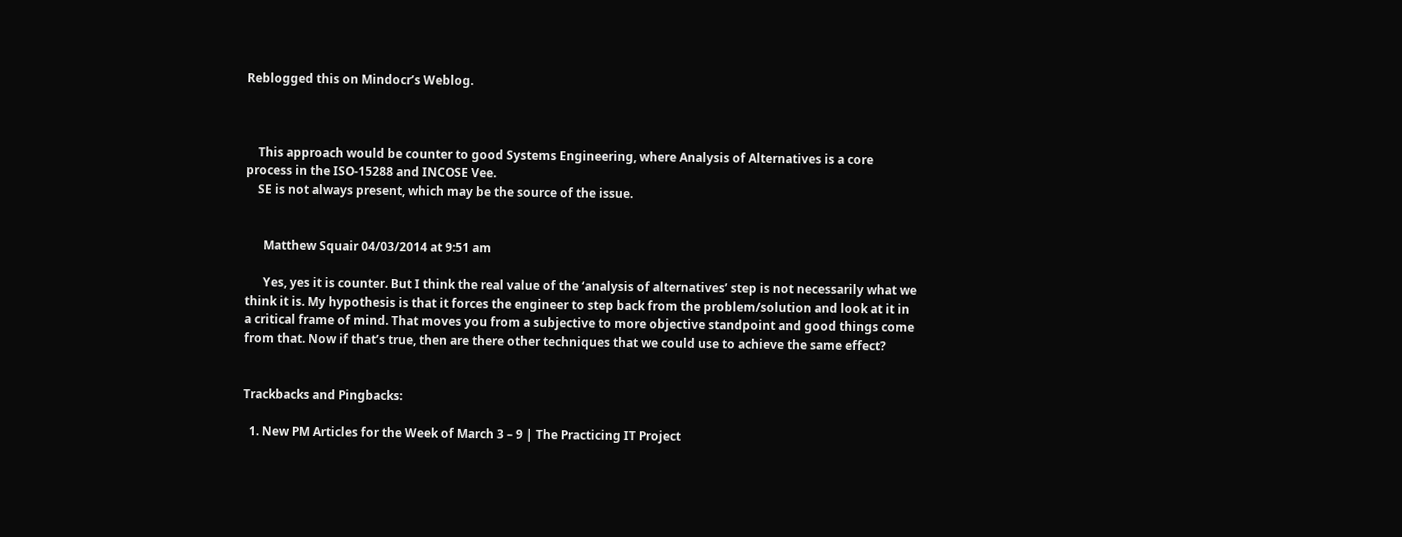Reblogged this on Mindocr’s Weblog.



    This approach would be counter to good Systems Engineering, where Analysis of Alternatives is a core process in the ISO-15288 and INCOSE Vee.
    SE is not always present, which may be the source of the issue.


      Matthew Squair 04/03/2014 at 9:51 am

      Yes, yes it is counter. But I think the real value of the ‘analysis of alternatives’ step is not necessarily what we think it is. My hypothesis is that it forces the engineer to step back from the problem/solution and look at it in a critical frame of mind. That moves you from a subjective to more objective standpoint and good things come from that. Now if that’s true, then are there other techniques that we could use to achieve the same effect?


Trackbacks and Pingbacks:

  1. New PM Articles for the Week of March 3 – 9 | The Practicing IT Project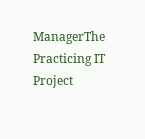ManagerThe Practicing IT Project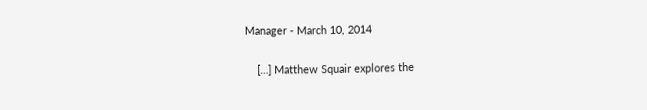Manager - March 10, 2014

    […] Matthew Squair explores the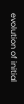evolution of initial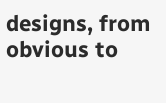designs, from obvious to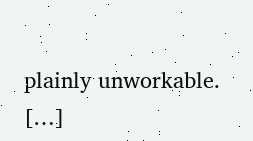plainly unworkable. […]